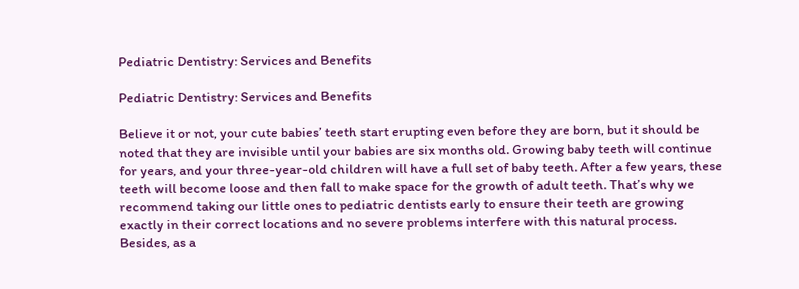Pediatric Dentistry: Services and Benefits

Pediatric Dentistry: Services and Benefits

Believe it or not, your cute babies’ teeth start erupting even before they are born, but it should be noted that they are invisible until your babies are six months old. Growing baby teeth will continue for years, and your three-year-old children will have a full set of baby teeth. After a few years, these teeth will become loose and then fall to make space for the growth of adult teeth. That’s why we recommend taking our little ones to pediatric dentists early to ensure their teeth are growing exactly in their correct locations and no severe problems interfere with this natural process. Besides, as a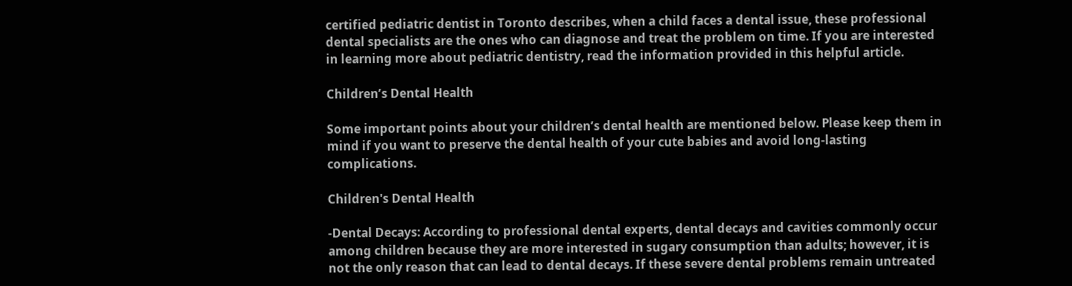certified pediatric dentist in Toronto describes, when a child faces a dental issue, these professional dental specialists are the ones who can diagnose and treat the problem on time. If you are interested in learning more about pediatric dentistry, read the information provided in this helpful article.

Children’s Dental Health

Some important points about your children’s dental health are mentioned below. Please keep them in mind if you want to preserve the dental health of your cute babies and avoid long-lasting complications.

Children's Dental Health

-Dental Decays: According to professional dental experts, dental decays and cavities commonly occur among children because they are more interested in sugary consumption than adults; however, it is not the only reason that can lead to dental decays. If these severe dental problems remain untreated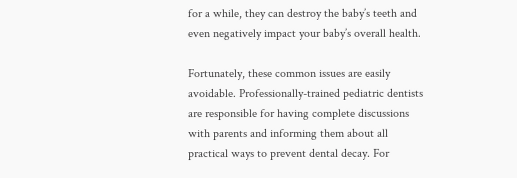for a while, they can destroy the baby’s teeth and even negatively impact your baby’s overall health.

Fortunately, these common issues are easily avoidable. Professionally-trained pediatric dentists are responsible for having complete discussions with parents and informing them about all practical ways to prevent dental decay. For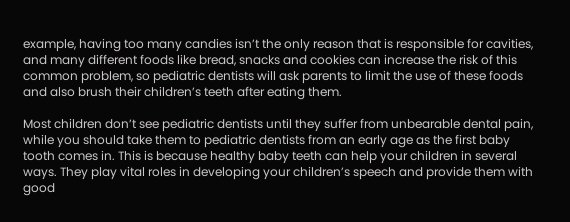example, having too many candies isn’t the only reason that is responsible for cavities, and many different foods like bread, snacks and cookies can increase the risk of this common problem, so pediatric dentists will ask parents to limit the use of these foods and also brush their children’s teeth after eating them.

Most children don’t see pediatric dentists until they suffer from unbearable dental pain, while you should take them to pediatric dentists from an early age as the first baby tooth comes in. This is because healthy baby teeth can help your children in several ways. They play vital roles in developing your children’s speech and provide them with good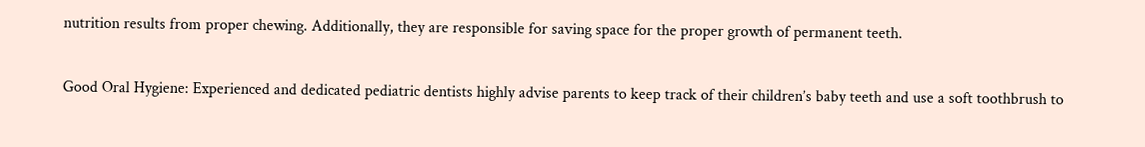nutrition results from proper chewing. Additionally, they are responsible for saving space for the proper growth of permanent teeth.

Good Oral Hygiene: Experienced and dedicated pediatric dentists highly advise parents to keep track of their children’s baby teeth and use a soft toothbrush to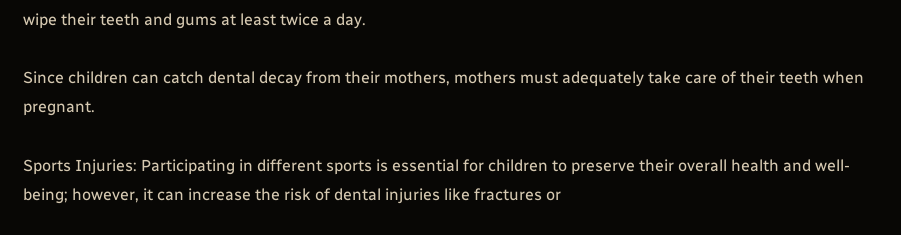wipe their teeth and gums at least twice a day.

Since children can catch dental decay from their mothers, mothers must adequately take care of their teeth when pregnant.

Sports Injuries: Participating in different sports is essential for children to preserve their overall health and well-being; however, it can increase the risk of dental injuries like fractures or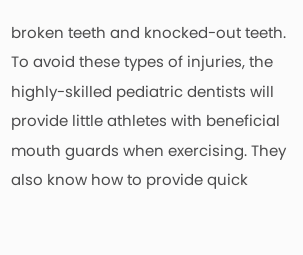broken teeth and knocked-out teeth. To avoid these types of injuries, the highly-skilled pediatric dentists will provide little athletes with beneficial mouth guards when exercising. They also know how to provide quick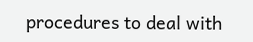procedures to deal with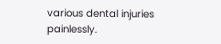various dental injuries painlessly.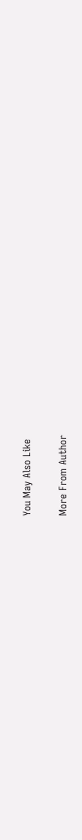You May Also Like

More From Author